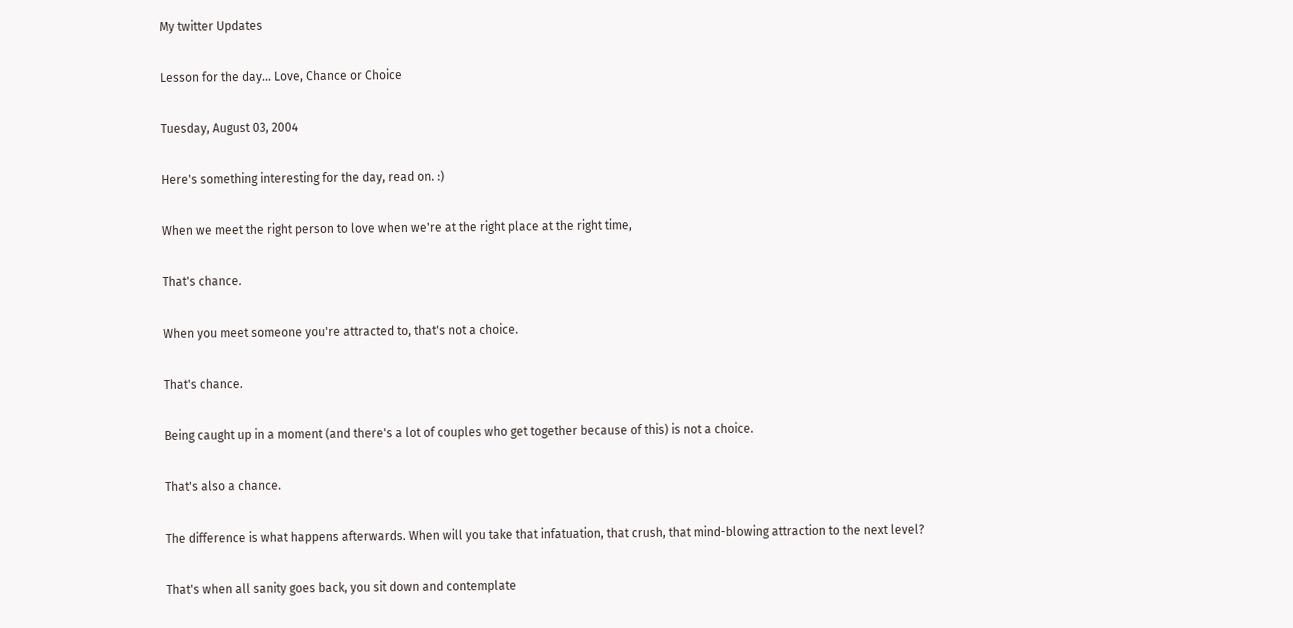My twitter Updates

Lesson for the day... Love, Chance or Choice

Tuesday, August 03, 2004

Here's something interesting for the day, read on. :)

When we meet the right person to love when we're at the right place at the right time,

That's chance.

When you meet someone you're attracted to, that's not a choice.

That's chance.

Being caught up in a moment (and there's a lot of couples who get together because of this) is not a choice.

That's also a chance.

The difference is what happens afterwards. When will you take that infatuation, that crush, that mind-blowing attraction to the next level?

That's when all sanity goes back, you sit down and contemplate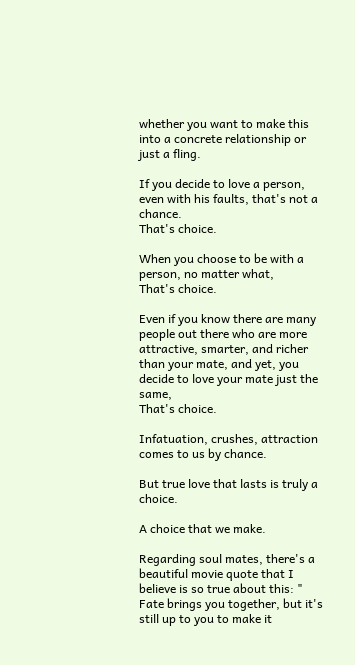whether you want to make this into a concrete relationship or just a fling.

If you decide to love a person, even with his faults, that's not a chance.
That's choice.

When you choose to be with a person, no matter what,
That's choice.

Even if you know there are many people out there who are more attractive, smarter, and richer than your mate, and yet, you decide to love your mate just the same,
That's choice.

Infatuation, crushes, attraction comes to us by chance.

But true love that lasts is truly a choice.

A choice that we make.

Regarding soul mates, there's a beautiful movie quote that I believe is so true about this: " Fate brings you together, but it's still up to you to make it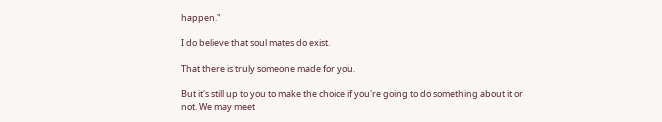happen."

I do believe that soul mates do exist.

That there is truly someone made for you.

But it's still up to you to make the choice if you're going to do something about it or not. We may meet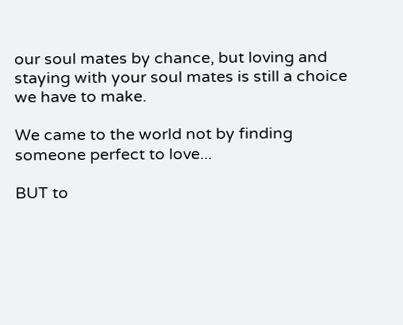our soul mates by chance, but loving and staying with your soul mates is still a choice we have to make.

We came to the world not by finding someone perfect to love...

BUT to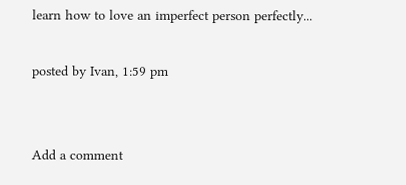learn how to love an imperfect person perfectly...

posted by Ivan, 1:59 pm


Add a comment